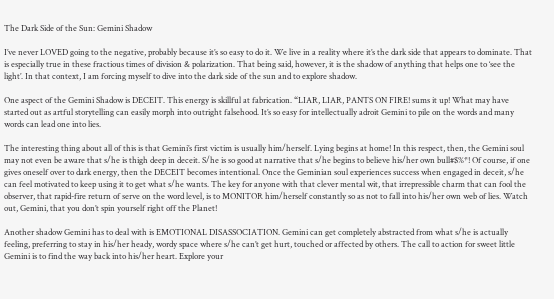The Dark Side of the Sun: Gemini Shadow

I’ve never LOVED going to the negative, probably because it’s so easy to do it. We live in a reality where it’s the dark side that appears to dominate. That is especially true in these fractious times of division & polarization. That being said, however, it is the shadow of anything that helps one to ‘see the light’. In that context, I am forcing myself to dive into the dark side of the sun and to explore shadow.

One aspect of the Gemini Shadow is DECEIT. This energy is skillful at fabrication. “LIAR, LIAR, PANTS ON FIRE! sums it up! What may have started out as artful storytelling can easily morph into outright falsehood. It’s so easy for intellectually adroit Gemini to pile on the words and many words can lead one into lies.

The interesting thing about all of this is that Gemini’s first victim is usually him/herself. Lying begins at home! In this respect, then, the Gemini soul may not even be aware that s/he is thigh deep in deceit. S/he is so good at narrative that s/he begins to believe his/her own bull#$%*! Of course, if one gives oneself over to dark energy, then the DECEIT becomes intentional. Once the Geminian soul experiences success when engaged in deceit, s/he can feel motivated to keep using it to get what s/he wants. The key for anyone with that clever mental wit, that irrepressible charm that can fool the observer, that rapid-fire return of serve on the word level, is to MONITOR him/herself constantly so as not to fall into his/her own web of lies. Watch out, Gemini, that you don’t spin yourself right off the Planet!

Another shadow Gemini has to deal with is EMOTIONAL DISASSOCIATION. Gemini can get completely abstracted from what s/he is actually feeling, preferring to stay in his/her heady, wordy space where s/he can’t get hurt, touched or affected by others. The call to action for sweet little Gemini is to find the way back into his/her heart. Explore your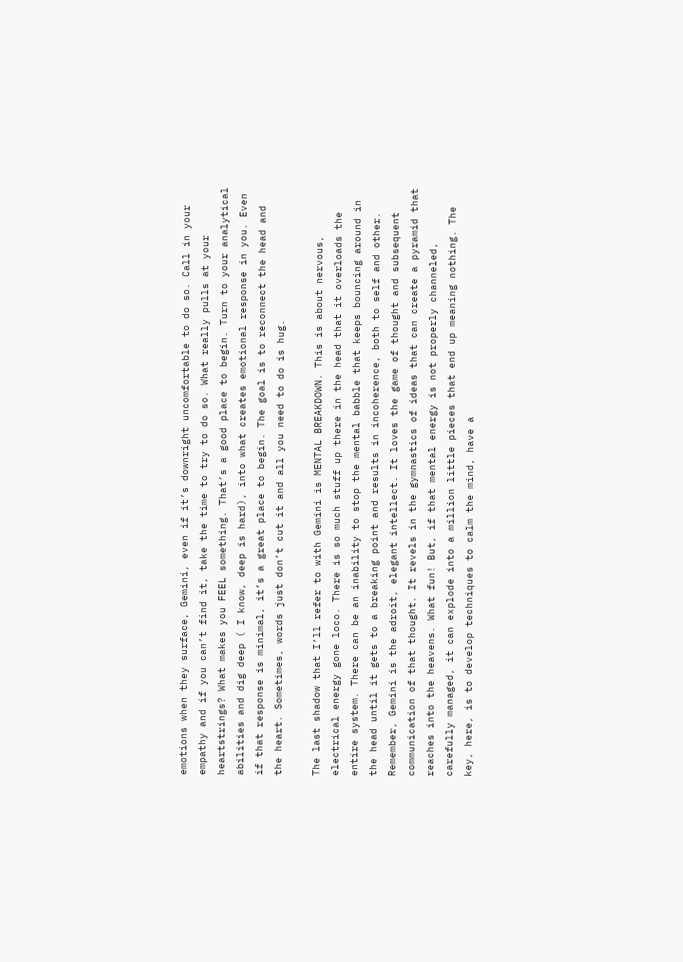emotions when they surface, Gemini, even if it’s downright uncomfortable to do so. Call in your empathy and if you can’t find it, take the time to try to do so. What really pulls at your heartstrings? What makes you FEEL something. That’s a good place to begin. Turn to your analytical abilities and dig deep ( I know, deep is hard), into what creates emotional response in you. Even if that response is minimal, it’s a great place to begin. The goal is to reconnect the head and the heart. Sometimes, words just don’t cut it and all you need to do is hug.

The last shadow that I’ll refer to with Gemini is MENTAL BREAKDOWN. This is about nervous, electrical energy gone loco. There is so much stuff up there in the head that it overloads the entire system. There can be an inability to stop the mental babble that keeps bouncing around in the head until it gets to a breaking point and results in incoherence, both to self and other. Remember, Gemini is the adroit, elegant intellect. It loves the game of thought and subsequent communication of that thought. It revels in the gymnastics of ideas that can create a pyramid that reaches into the heavens. What fun! But, if that mental energy is not properly channeled, carefully managed, it can explode into a million little pieces that end up meaning nothing. The key, here, is to develop techniques to calm the mind, have a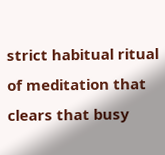strict habitual ritual of meditation that clears that busy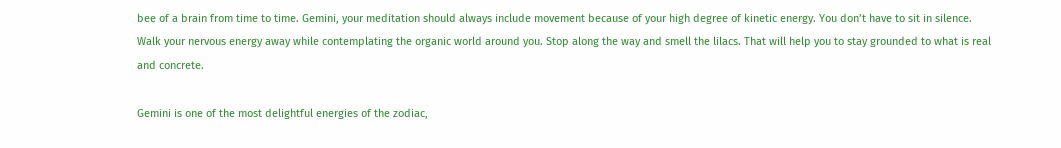bee of a brain from time to time. Gemini, your meditation should always include movement because of your high degree of kinetic energy. You don’t have to sit in silence. Walk your nervous energy away while contemplating the organic world around you. Stop along the way and smell the lilacs. That will help you to stay grounded to what is real and concrete.

Gemini is one of the most delightful energies of the zodiac,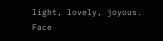light, lovely, joyous. Face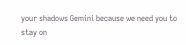your shadows Gemini because we need you to stay on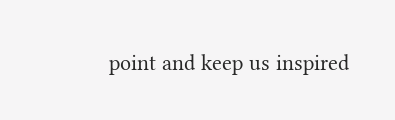point and keep us inspired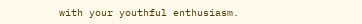with your youthful enthusiasm.